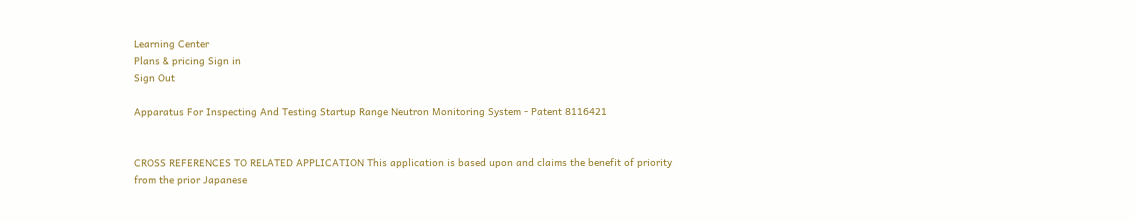Learning Center
Plans & pricing Sign in
Sign Out

Apparatus For Inspecting And Testing Startup Range Neutron Monitoring System - Patent 8116421


CROSS REFERENCES TO RELATED APPLICATION This application is based upon and claims the benefit of priority from the prior Japanese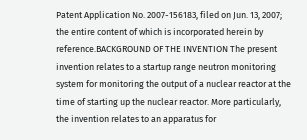Patent Application No. 2007-156183, filed on Jun. 13, 2007; the entire content of which is incorporated herein by reference.BACKGROUND OF THE INVENTION The present invention relates to a startup range neutron monitoring system for monitoring the output of a nuclear reactor at the time of starting up the nuclear reactor. More particularly, the invention relates to an apparatus for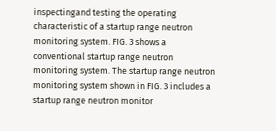inspectingand testing the operating characteristic of a startup range neutron monitoring system. FIG. 3 shows a conventional startup range neutron monitoring system. The startup range neutron monitoring system shown in FIG. 3 includes a startup range neutron monitor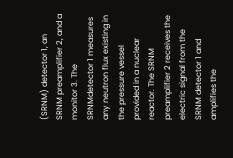(SRNM) detector 1, an SRNM preamplifier 2, and a monitor 3. The SRNMdetector 1 measures any neutron flux existing in the pressure vessel provided in a nuclear reactor. The SRNM preamplifier 2 receives the electric signal from the SRNM detector 1 and amplifies the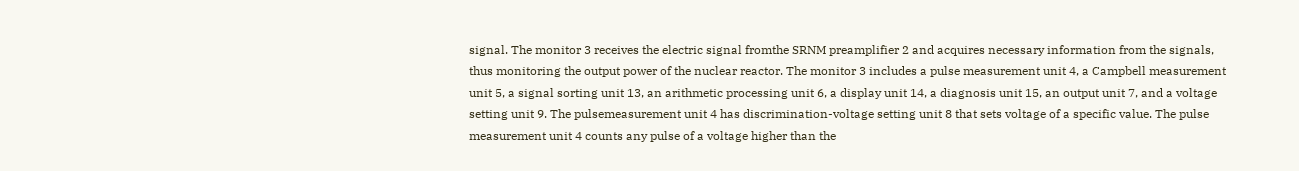signal. The monitor 3 receives the electric signal fromthe SRNM preamplifier 2 and acquires necessary information from the signals, thus monitoring the output power of the nuclear reactor. The monitor 3 includes a pulse measurement unit 4, a Campbell measurement unit 5, a signal sorting unit 13, an arithmetic processing unit 6, a display unit 14, a diagnosis unit 15, an output unit 7, and a voltage setting unit 9. The pulsemeasurement unit 4 has discrimination-voltage setting unit 8 that sets voltage of a specific value. The pulse measurement unit 4 counts any pulse of a voltage higher than the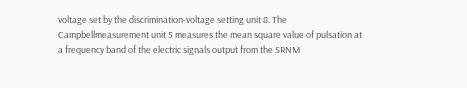voltage set by the discrimination-voltage setting unit 8. The Campbellmeasurement unit 5 measures the mean square value of pulsation at a frequency band of the electric signals output from the SRNM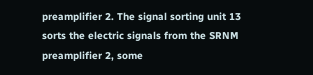preamplifier 2. The signal sorting unit 13 sorts the electric signals from the SRNM preamplifier 2, some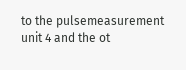to the pulsemeasurement unit 4 and the ot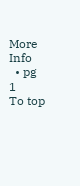More Info
  • pg 1
To top